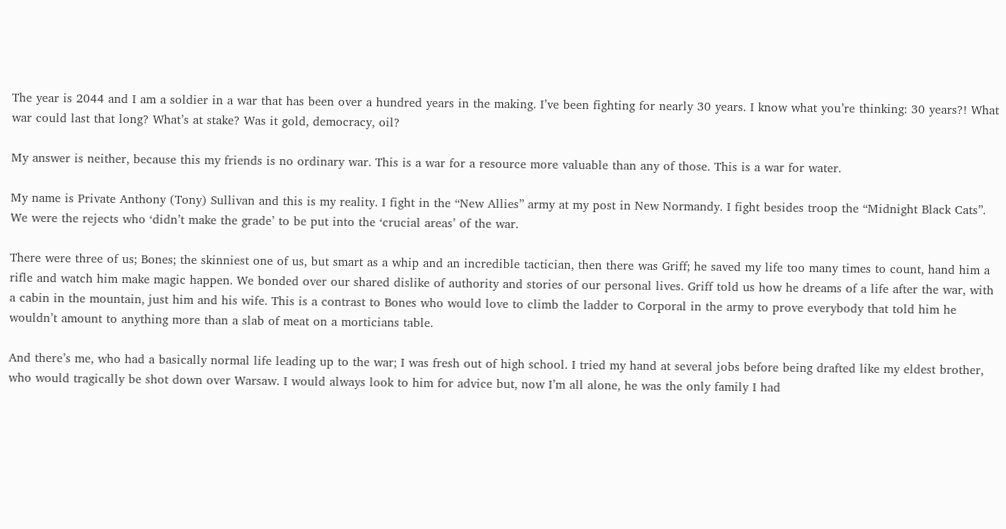The year is 2044 and I am a soldier in a war that has been over a hundred years in the making. I’ve been fighting for nearly 30 years. I know what you’re thinking: 30 years?! What war could last that long? What’s at stake? Was it gold, democracy, oil?

My answer is neither, because this my friends is no ordinary war. This is a war for a resource more valuable than any of those. This is a war for water.

My name is Private Anthony (Tony) Sullivan and this is my reality. I fight in the “New Allies” army at my post in New Normandy. I fight besides troop the “Midnight Black Cats”. We were the rejects who ‘didn’t make the grade’ to be put into the ‘crucial areas’ of the war.

There were three of us; Bones; the skinniest one of us, but smart as a whip and an incredible tactician, then there was Griff; he saved my life too many times to count, hand him a rifle and watch him make magic happen. We bonded over our shared dislike of authority and stories of our personal lives. Griff told us how he dreams of a life after the war, with a cabin in the mountain, just him and his wife. This is a contrast to Bones who would love to climb the ladder to Corporal in the army to prove everybody that told him he wouldn’t amount to anything more than a slab of meat on a morticians table.

And there’s me, who had a basically normal life leading up to the war; I was fresh out of high school. I tried my hand at several jobs before being drafted like my eldest brother, who would tragically be shot down over Warsaw. I would always look to him for advice but, now I’m all alone, he was the only family I had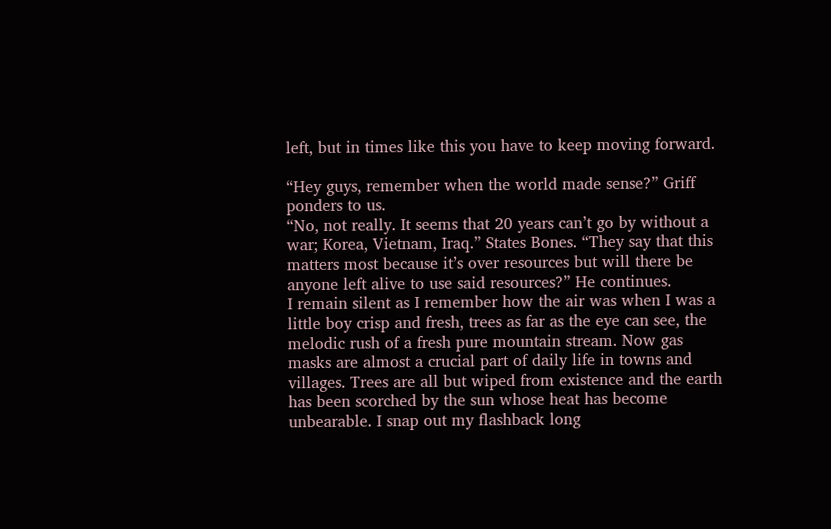left, but in times like this you have to keep moving forward.

“Hey guys, remember when the world made sense?” Griff ponders to us.
“No, not really. It seems that 20 years can’t go by without a war; Korea, Vietnam, Iraq.” States Bones. “They say that this matters most because it’s over resources but will there be anyone left alive to use said resources?” He continues.
I remain silent as I remember how the air was when I was a little boy crisp and fresh, trees as far as the eye can see, the melodic rush of a fresh pure mountain stream. Now gas masks are almost a crucial part of daily life in towns and villages. Trees are all but wiped from existence and the earth has been scorched by the sun whose heat has become unbearable. I snap out my flashback long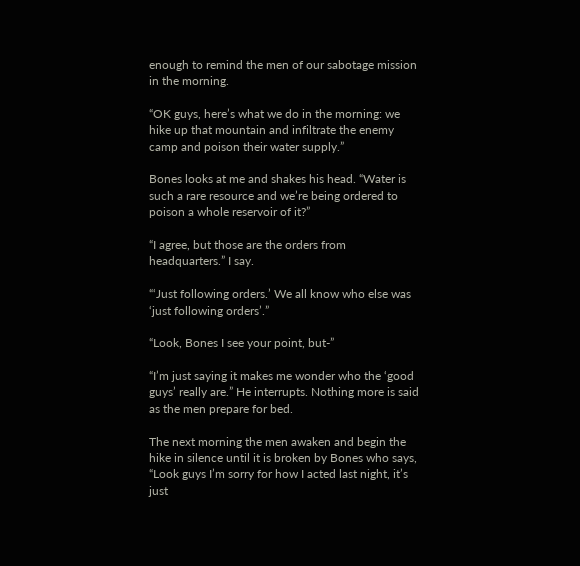enough to remind the men of our sabotage mission in the morning.

“OK guys, here’s what we do in the morning: we hike up that mountain and infiltrate the enemy camp and poison their water supply.”

Bones looks at me and shakes his head. “Water is such a rare resource and we’re being ordered to poison a whole reservoir of it?”

“I agree, but those are the orders from headquarters.” I say.

“‘Just following orders.’ We all know who else was ‘just following orders’.”

“Look, Bones I see your point, but-”

“I’m just saying it makes me wonder who the ‘good guys’ really are.” He interrupts. Nothing more is said as the men prepare for bed.

The next morning the men awaken and begin the hike in silence until it is broken by Bones who says, “Look guys I’m sorry for how I acted last night, it’s just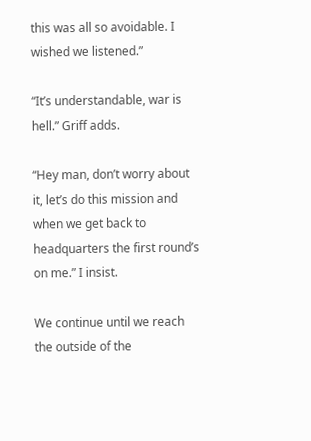this was all so avoidable. I wished we listened.”

“It’s understandable, war is hell.” Griff adds.

“Hey man, don’t worry about it, let’s do this mission and when we get back to headquarters the first round’s on me.” I insist.

We continue until we reach the outside of the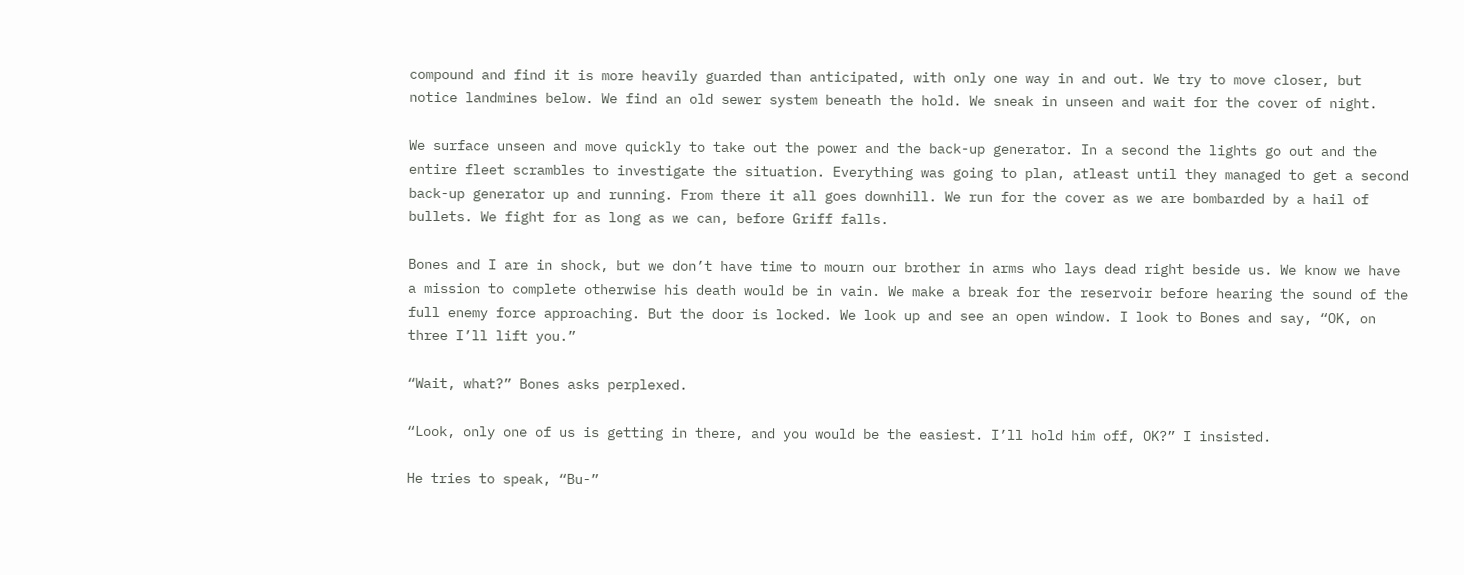compound and find it is more heavily guarded than anticipated, with only one way in and out. We try to move closer, but notice landmines below. We find an old sewer system beneath the hold. We sneak in unseen and wait for the cover of night.

We surface unseen and move quickly to take out the power and the back-up generator. In a second the lights go out and the entire fleet scrambles to investigate the situation. Everything was going to plan, atleast until they managed to get a second back-up generator up and running. From there it all goes downhill. We run for the cover as we are bombarded by a hail of bullets. We fight for as long as we can, before Griff falls.

Bones and I are in shock, but we don’t have time to mourn our brother in arms who lays dead right beside us. We know we have a mission to complete otherwise his death would be in vain. We make a break for the reservoir before hearing the sound of the full enemy force approaching. But the door is locked. We look up and see an open window. I look to Bones and say, “OK, on three I’ll lift you.”

“Wait, what?” Bones asks perplexed.

“Look, only one of us is getting in there, and you would be the easiest. I’ll hold him off, OK?” I insisted.

He tries to speak, “Bu-”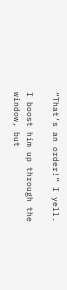“That’s an order!” I yell.

I boost him up through the window, but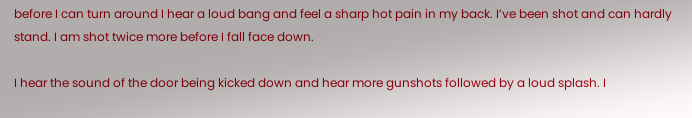before I can turn around I hear a loud bang and feel a sharp hot pain in my back. I’ve been shot and can hardly stand. I am shot twice more before I fall face down.

I hear the sound of the door being kicked down and hear more gunshots followed by a loud splash. I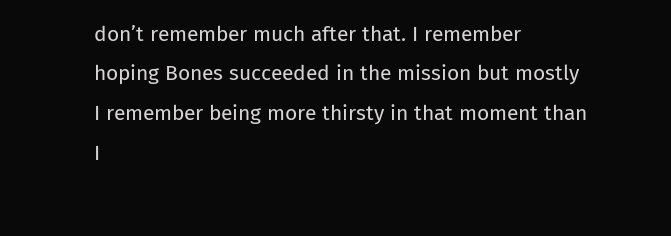don’t remember much after that. I remember hoping Bones succeeded in the mission but mostly I remember being more thirsty in that moment than I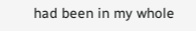had been in my whole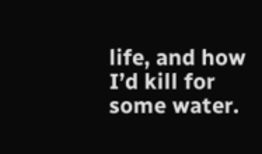life, and how I’d kill for some water.